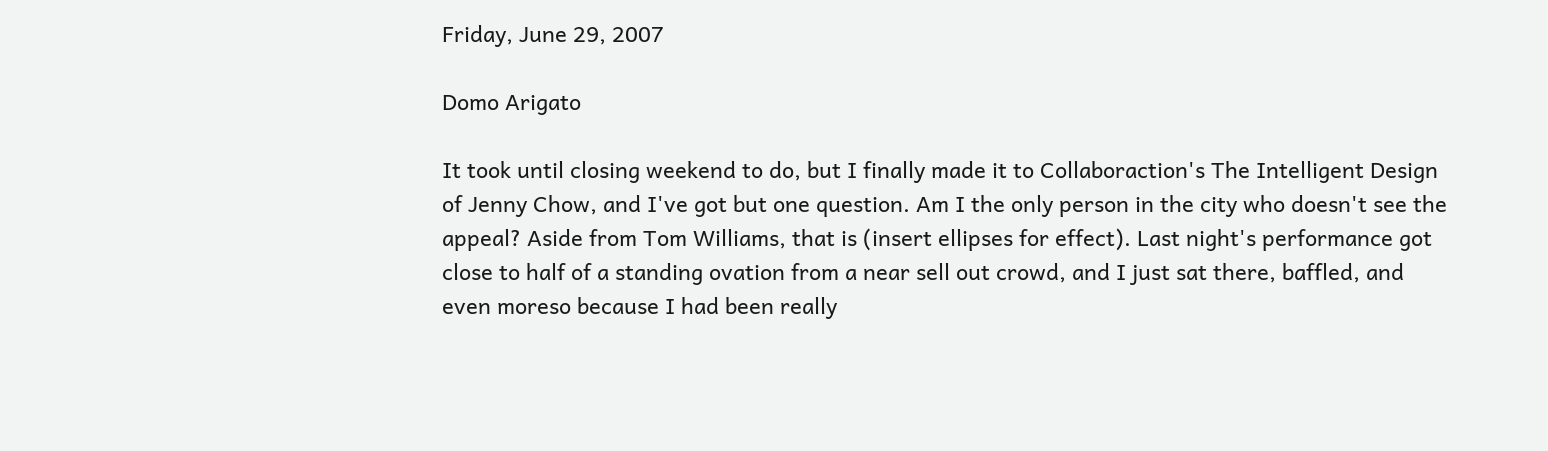Friday, June 29, 2007

Domo Arigato

It took until closing weekend to do, but I finally made it to Collaboraction's The Intelligent Design of Jenny Chow, and I've got but one question. Am I the only person in the city who doesn't see the appeal? Aside from Tom Williams, that is (insert ellipses for effect). Last night's performance got close to half of a standing ovation from a near sell out crowd, and I just sat there, baffled, and even moreso because I had been really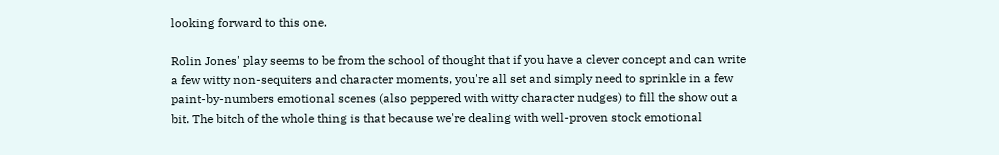looking forward to this one.

Rolin Jones' play seems to be from the school of thought that if you have a clever concept and can write a few witty non-sequiters and character moments, you're all set and simply need to sprinkle in a few paint-by-numbers emotional scenes (also peppered with witty character nudges) to fill the show out a bit. The bitch of the whole thing is that because we're dealing with well-proven stock emotional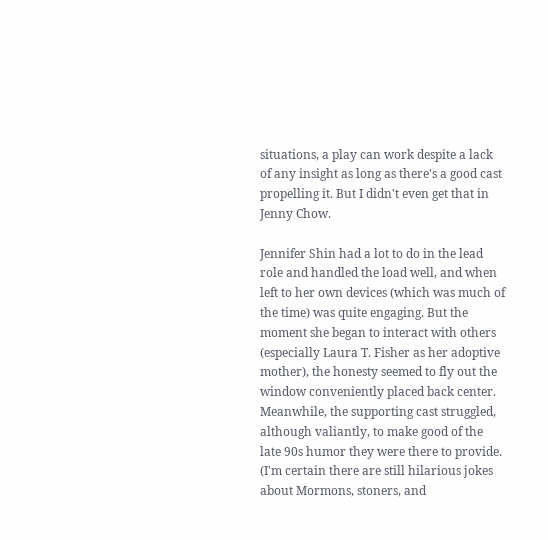situations, a play can work despite a lack of any insight as long as there's a good cast propelling it. But I didn't even get that in Jenny Chow.

Jennifer Shin had a lot to do in the lead role and handled the load well, and when left to her own devices (which was much of the time) was quite engaging. But the moment she began to interact with others (especially Laura T. Fisher as her adoptive mother), the honesty seemed to fly out the window conveniently placed back center. Meanwhile, the supporting cast struggled, although valiantly, to make good of the late 90s humor they were there to provide. (I'm certain there are still hilarious jokes about Mormons, stoners, and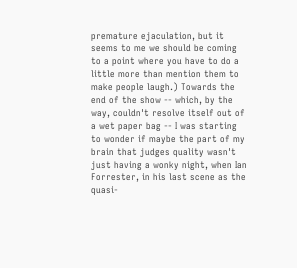premature ejaculation, but it seems to me we should be coming to a point where you have to do a little more than mention them to make people laugh.) Towards the end of the show -- which, by the way, couldn't resolve itself out of a wet paper bag -- I was starting to wonder if maybe the part of my brain that judges quality wasn't just having a wonky night, when Ian Forrester, in his last scene as the quasi-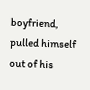boyfriend, pulled himself out of his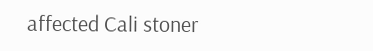affected Cali stoner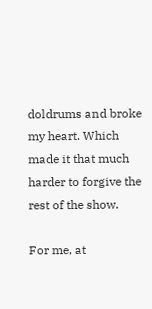doldrums and broke my heart. Which made it that much harder to forgive the rest of the show.

For me, at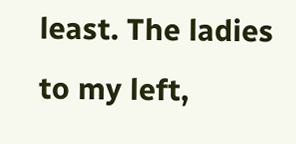least. The ladies to my left,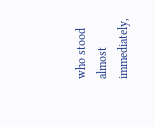who stood almost immediately,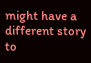might have a different story to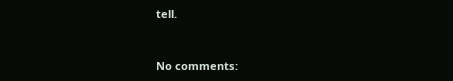tell.


No comments: